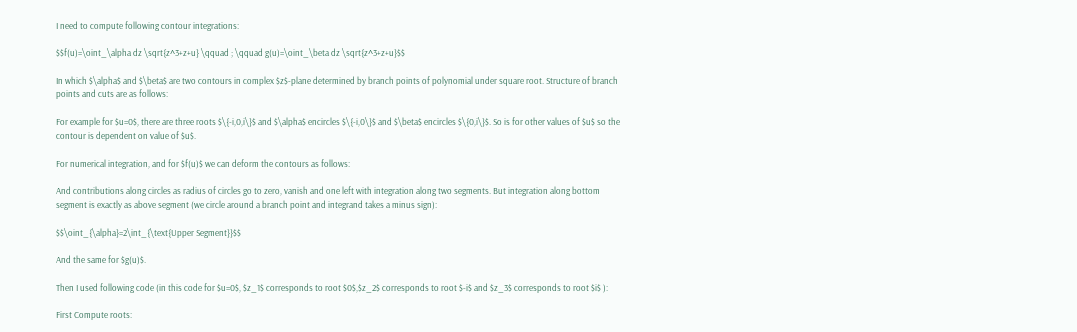I need to compute following contour integrations:

$$f(u)=\oint_\alpha dz \sqrt{z^3+z+u} \qquad ; \qquad g(u)=\oint_\beta dz \sqrt{z^3+z+u}$$

In which $\alpha$ and $\beta$ are two contours in complex $z$-plane determined by branch points of polynomial under square root. Structure of branch points and cuts are as follows:

For example for $u=0$, there are three roots $\{-i,0,i\}$ and $\alpha$ encircles $\{-i,0\}$ and $\beta$ encircles $\{0,i\}$. So is for other values of $u$ so the contour is dependent on value of $u$.

For numerical integration, and for $f(u)$ we can deform the contours as follows:

And contributions along circles as radius of circles go to zero, vanish and one left with integration along two segments. But integration along bottom segment is exactly as above segment (we circle around a branch point and integrand takes a minus sign):

$$\oint_{\alpha}=2\int_{\text{Upper Segment}}$$

And the same for $g(u)$.

Then I used following code (in this code for $u=0$, $z_1$ corresponds to root $0$,$z_2$ corresponds to root $-i$ and $z_3$ corresponds to root $i$ ):

First Compute roots: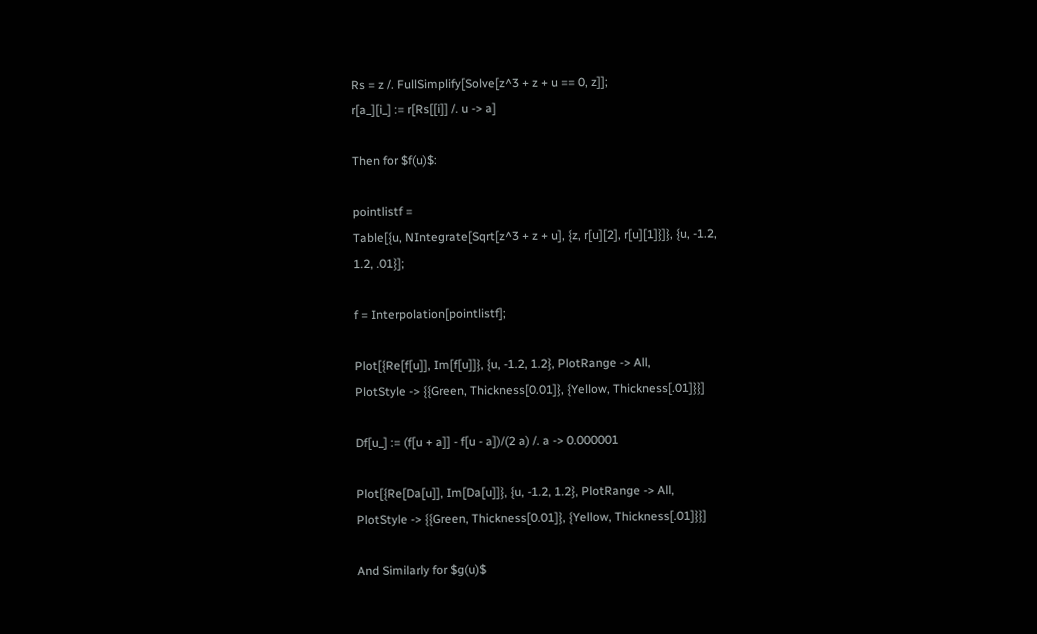Rs = z /. FullSimplify[Solve[z^3 + z + u == 0, z]];
r[a_][i_] := r[Rs[[i]] /. u -> a]

Then for $f(u)$:

pointlistf =
Table[{u, NIntegrate[Sqrt[z^3 + z + u], {z, r[u][2], r[u][1]}]}, {u, -1.2,
1.2, .01}];

f = Interpolation[pointlistf];

Plot[{Re[f[u]], Im[f[u]]}, {u, -1.2, 1.2}, PlotRange -> All,
PlotStyle -> {{Green, Thickness[0.01]}, {Yellow, Thickness[.01]}}]

Df[u_] := (f[u + a]] - f[u - a])/(2 a) /. a -> 0.000001

Plot[{Re[Da[u]], Im[Da[u]]}, {u, -1.2, 1.2}, PlotRange -> All,
PlotStyle -> {{Green, Thickness[0.01]}, {Yellow, Thickness[.01]}}]

And Similarly for $g(u)$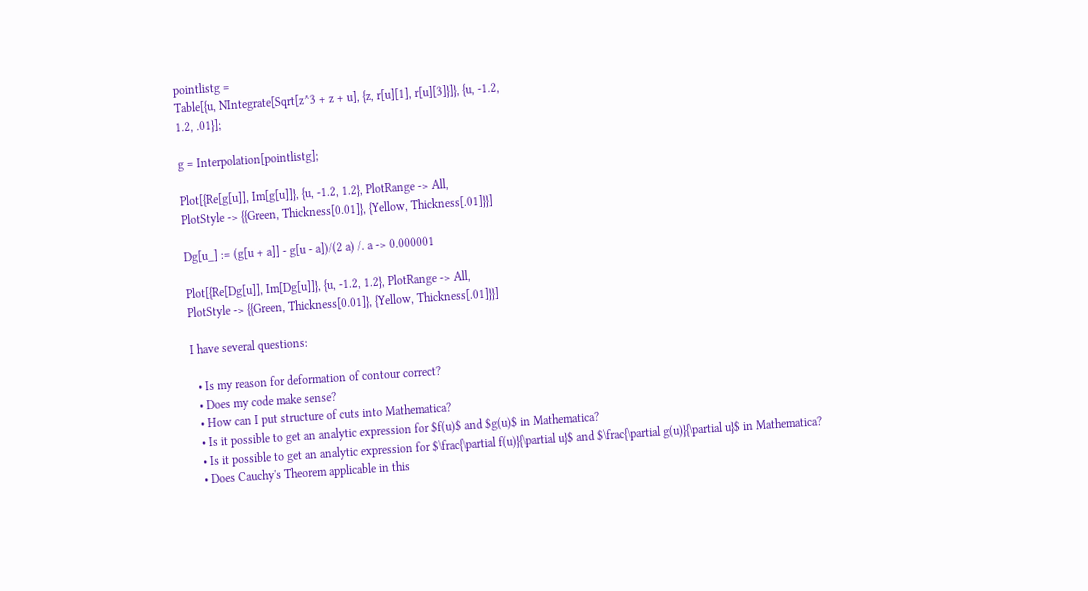pointlistg =
Table[{u, NIntegrate[Sqrt[z^3 + z + u], {z, r[u][1], r[u][3]}]}, {u, -1.2,
1.2, .01}];

g = Interpolation[pointlistg];

Plot[{Re[g[u]], Im[g[u]]}, {u, -1.2, 1.2}, PlotRange -> All,
PlotStyle -> {{Green, Thickness[0.01]}, {Yellow, Thickness[.01]}}]

Dg[u_] := (g[u + a]] - g[u - a])/(2 a) /. a -> 0.000001

Plot[{Re[Dg[u]], Im[Dg[u]]}, {u, -1.2, 1.2}, PlotRange -> All,
PlotStyle -> {{Green, Thickness[0.01]}, {Yellow, Thickness[.01]}}]

I have several questions:

  • Is my reason for deformation of contour correct?
  • Does my code make sense?
  • How can I put structure of cuts into Mathematica?
  • Is it possible to get an analytic expression for $f(u)$ and $g(u)$ in Mathematica?
  • Is it possible to get an analytic expression for $\frac{\partial f(u)}{\partial u}$ and $\frac{\partial g(u)}{\partial u}$ in Mathematica?
  • Does Cauchy's Theorem applicable in this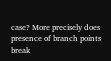case? More precisely does presence of branch points break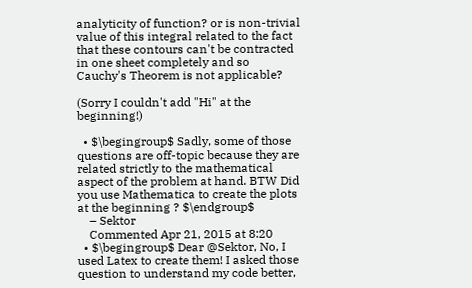analyticity of function? or is non-trivial value of this integral related to the fact that these contours can't be contracted in one sheet completely and so Cauchy's Theorem is not applicable?

(Sorry I couldn't add "Hi" at the beginning!)

  • $\begingroup$ Sadly, some of those questions are off-topic because they are related strictly to the mathematical aspect of the problem at hand. BTW Did you use Mathematica to create the plots at the beginning ? $\endgroup$
    – Sektor
    Commented Apr 21, 2015 at 8:20
  • $\begingroup$ Dear @Sektor, No, I used Latex to create them! I asked those question to understand my code better,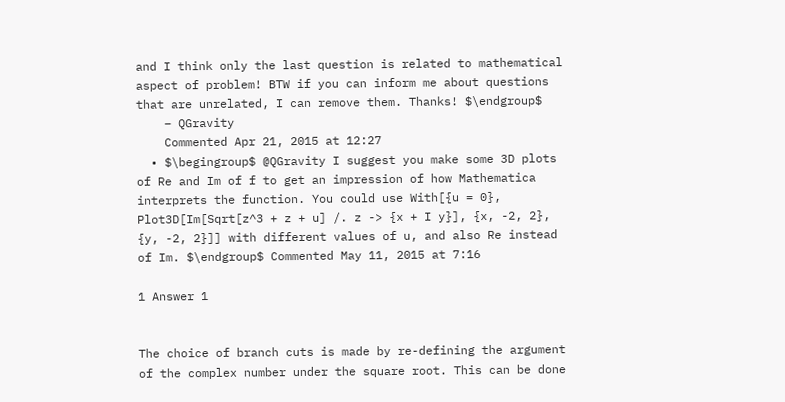and I think only the last question is related to mathematical aspect of problem! BTW if you can inform me about questions that are unrelated, I can remove them. Thanks! $\endgroup$
    – QGravity
    Commented Apr 21, 2015 at 12:27
  • $\begingroup$ @QGravity I suggest you make some 3D plots of Re and Im of f to get an impression of how Mathematica interprets the function. You could use With[{u = 0}, Plot3D[Im[Sqrt[z^3 + z + u] /. z -> {x + I y}], {x, -2, 2}, {y, -2, 2}]] with different values of u, and also Re instead of Im. $\endgroup$ Commented May 11, 2015 at 7:16

1 Answer 1


The choice of branch cuts is made by re-defining the argument of the complex number under the square root. This can be done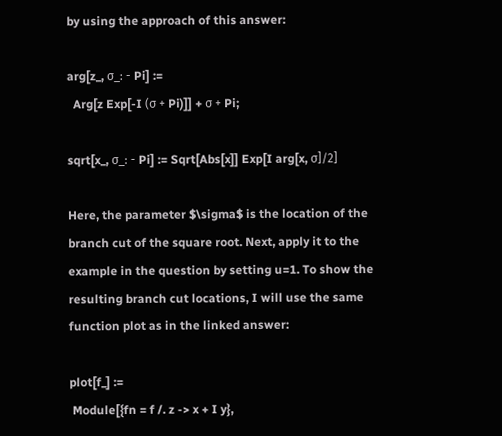by using the approach of this answer:

arg[z_, σ_: - Pi] :=
  Arg[z Exp[-I (σ + Pi)]] + σ + Pi;

sqrt[x_, σ_: - Pi] := Sqrt[Abs[x]] Exp[I arg[x, σ]/2]

Here, the parameter $\sigma$ is the location of the branch cut of the square root. Next, apply it to the example in the question by setting u=1. To show the resulting branch cut locations, I will use the same function plot as in the linked answer:

plot[f_] :=
 Module[{fn = f /. z -> x + I y},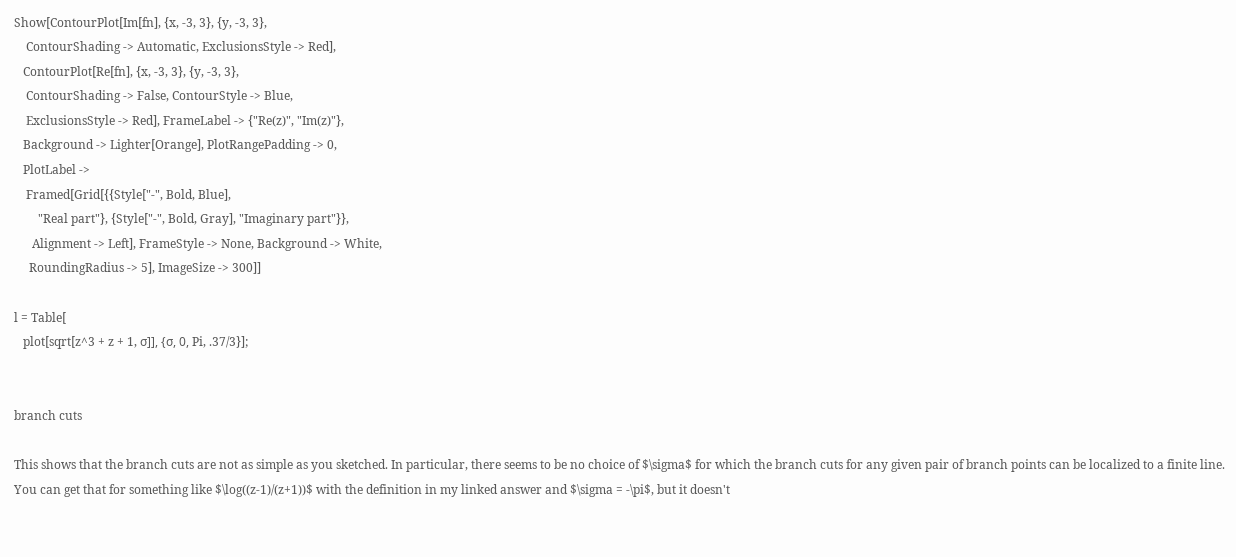Show[ContourPlot[Im[fn], {x, -3, 3}, {y, -3, 3},
    ContourShading -> Automatic, ExclusionsStyle -> Red],
   ContourPlot[Re[fn], {x, -3, 3}, {y, -3, 3},
    ContourShading -> False, ContourStyle -> Blue,
    ExclusionsStyle -> Red], FrameLabel -> {"Re(z)", "Im(z)"},
   Background -> Lighter[Orange], PlotRangePadding -> 0,
   PlotLabel ->
    Framed[Grid[{{Style["-", Bold, Blue],
        "Real part"}, {Style["-", Bold, Gray], "Imaginary part"}},
      Alignment -> Left], FrameStyle -> None, Background -> White,
     RoundingRadius -> 5], ImageSize -> 300]]

l = Table[
   plot[sqrt[z^3 + z + 1, σ]], {σ, 0, Pi, .37/3}];


branch cuts

This shows that the branch cuts are not as simple as you sketched. In particular, there seems to be no choice of $\sigma$ for which the branch cuts for any given pair of branch points can be localized to a finite line. You can get that for something like $\log((z-1)/(z+1))$ with the definition in my linked answer and $\sigma = -\pi$, but it doesn't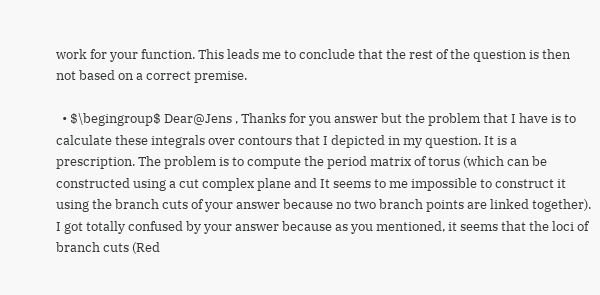work for your function. This leads me to conclude that the rest of the question is then not based on a correct premise.

  • $\begingroup$ Dear@Jens , Thanks for you answer but the problem that I have is to calculate these integrals over contours that I depicted in my question. It is a prescription. The problem is to compute the period matrix of torus (which can be constructed using a cut complex plane and It seems to me impossible to construct it using the branch cuts of your answer because no two branch points are linked together). I got totally confused by your answer because as you mentioned, it seems that the loci of branch cuts (Red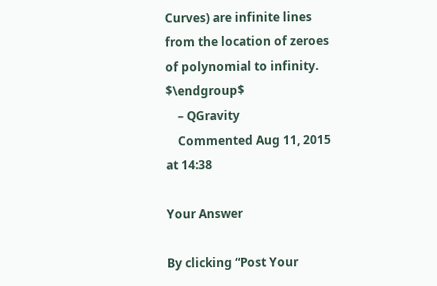Curves) are infinite lines from the location of zeroes of polynomial to infinity. $\endgroup$
    – QGravity
    Commented Aug 11, 2015 at 14:38

Your Answer

By clicking “Post Your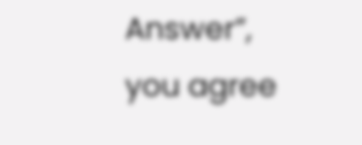Answer”, you agree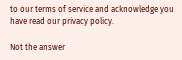to our terms of service and acknowledge you have read our privacy policy.

Not the answer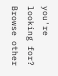you're looking for? Browse other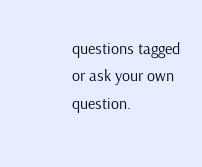questions tagged or ask your own question.